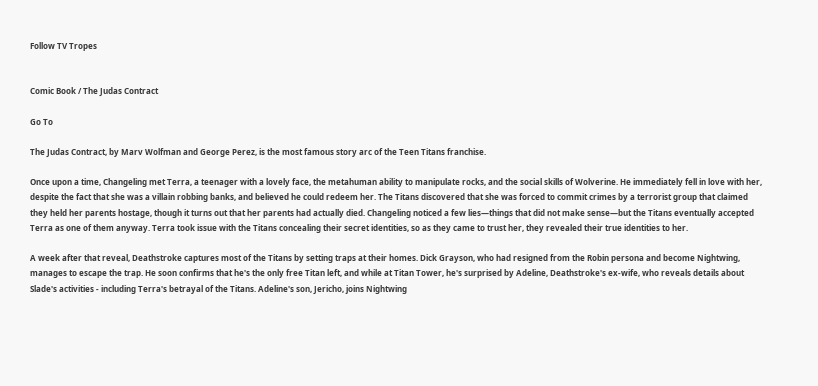Follow TV Tropes


Comic Book / The Judas Contract

Go To

The Judas Contract, by Marv Wolfman and George Perez, is the most famous story arc of the Teen Titans franchise.

Once upon a time, Changeling met Terra, a teenager with a lovely face, the metahuman ability to manipulate rocks, and the social skills of Wolverine. He immediately fell in love with her, despite the fact that she was a villain robbing banks, and believed he could redeem her. The Titans discovered that she was forced to commit crimes by a terrorist group that claimed they held her parents hostage, though it turns out that her parents had actually died. Changeling noticed a few lies—things that did not make sense—but the Titans eventually accepted Terra as one of them anyway. Terra took issue with the Titans concealing their secret identities, so as they came to trust her, they revealed their true identities to her.

A week after that reveal, Deathstroke captures most of the Titans by setting traps at their homes. Dick Grayson, who had resigned from the Robin persona and become Nightwing, manages to escape the trap. He soon confirms that he's the only free Titan left, and while at Titan Tower, he's surprised by Adeline, Deathstroke's ex-wife, who reveals details about Slade's activities - including Terra's betrayal of the Titans. Adeline's son, Jericho, joins Nightwing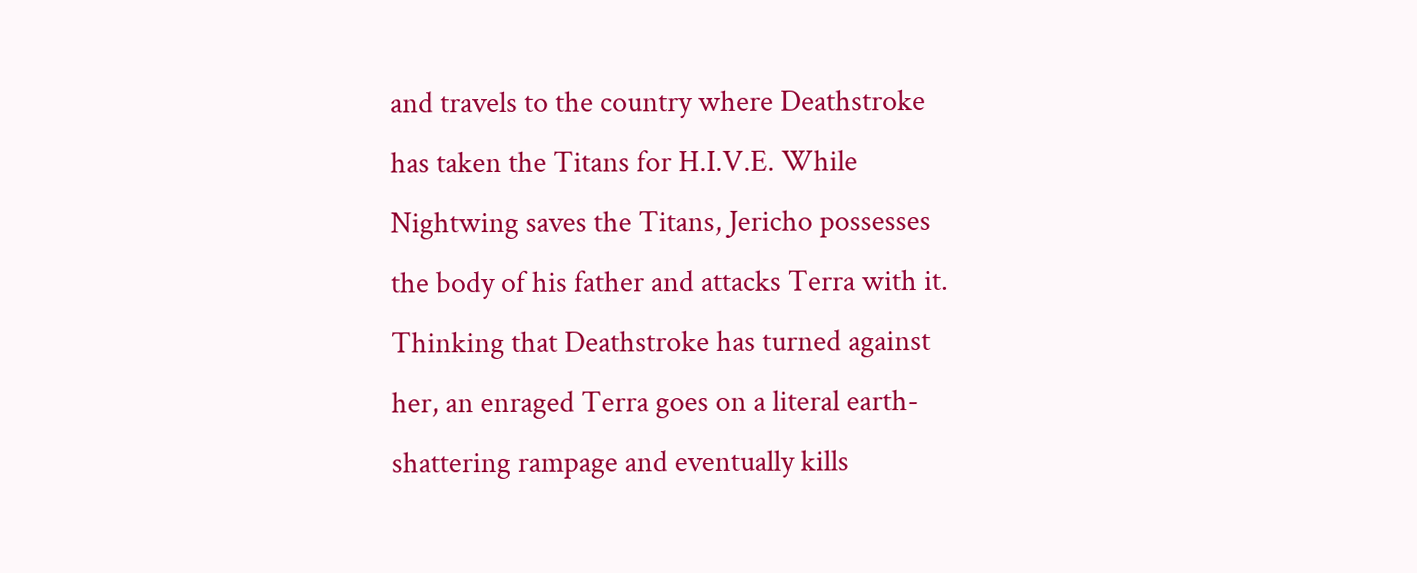and travels to the country where Deathstroke has taken the Titans for H.I.V.E. While Nightwing saves the Titans, Jericho possesses the body of his father and attacks Terra with it. Thinking that Deathstroke has turned against her, an enraged Terra goes on a literal earth-shattering rampage and eventually kills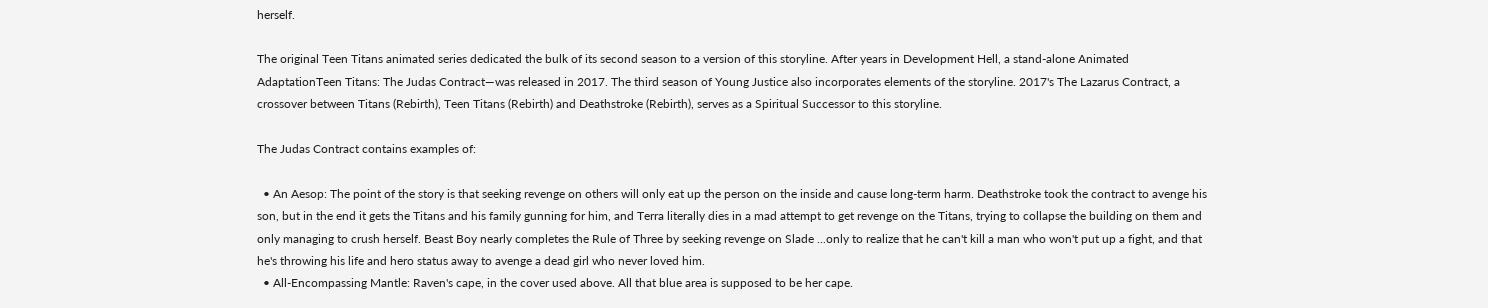herself.

The original Teen Titans animated series dedicated the bulk of its second season to a version of this storyline. After years in Development Hell, a stand-alone Animated AdaptationTeen Titans: The Judas Contract—was released in 2017. The third season of Young Justice also incorporates elements of the storyline. 2017's The Lazarus Contract, a crossover between Titans (Rebirth), Teen Titans (Rebirth) and Deathstroke (Rebirth), serves as a Spiritual Successor to this storyline.

The Judas Contract contains examples of:

  • An Aesop: The point of the story is that seeking revenge on others will only eat up the person on the inside and cause long-term harm. Deathstroke took the contract to avenge his son, but in the end it gets the Titans and his family gunning for him, and Terra literally dies in a mad attempt to get revenge on the Titans, trying to collapse the building on them and only managing to crush herself. Beast Boy nearly completes the Rule of Three by seeking revenge on Slade ...only to realize that he can't kill a man who won't put up a fight, and that he's throwing his life and hero status away to avenge a dead girl who never loved him.
  • All-Encompassing Mantle: Raven's cape, in the cover used above. All that blue area is supposed to be her cape.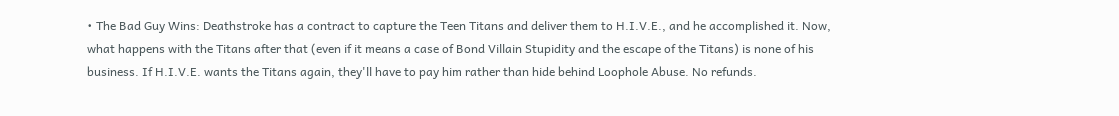• The Bad Guy Wins: Deathstroke has a contract to capture the Teen Titans and deliver them to H.I.V.E., and he accomplished it. Now, what happens with the Titans after that (even if it means a case of Bond Villain Stupidity and the escape of the Titans) is none of his business. If H.I.V.E. wants the Titans again, they'll have to pay him rather than hide behind Loophole Abuse. No refunds.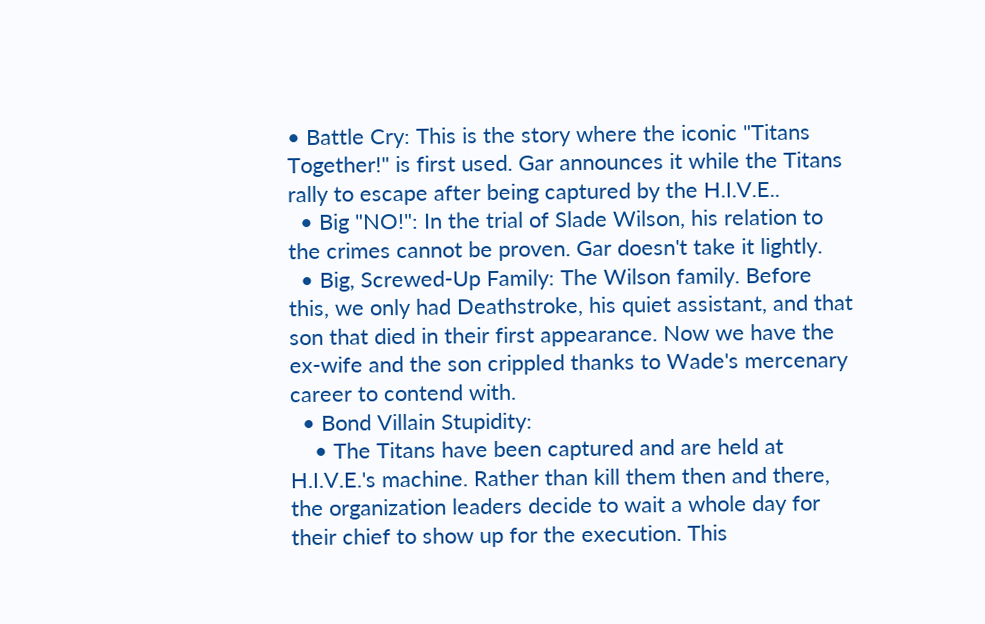• Battle Cry: This is the story where the iconic "Titans Together!" is first used. Gar announces it while the Titans rally to escape after being captured by the H.I.V.E..
  • Big "NO!": In the trial of Slade Wilson, his relation to the crimes cannot be proven. Gar doesn't take it lightly.
  • Big, Screwed-Up Family: The Wilson family. Before this, we only had Deathstroke, his quiet assistant, and that son that died in their first appearance. Now we have the ex-wife and the son crippled thanks to Wade's mercenary career to contend with.
  • Bond Villain Stupidity:
    • The Titans have been captured and are held at H.I.V.E.'s machine. Rather than kill them then and there, the organization leaders decide to wait a whole day for their chief to show up for the execution. This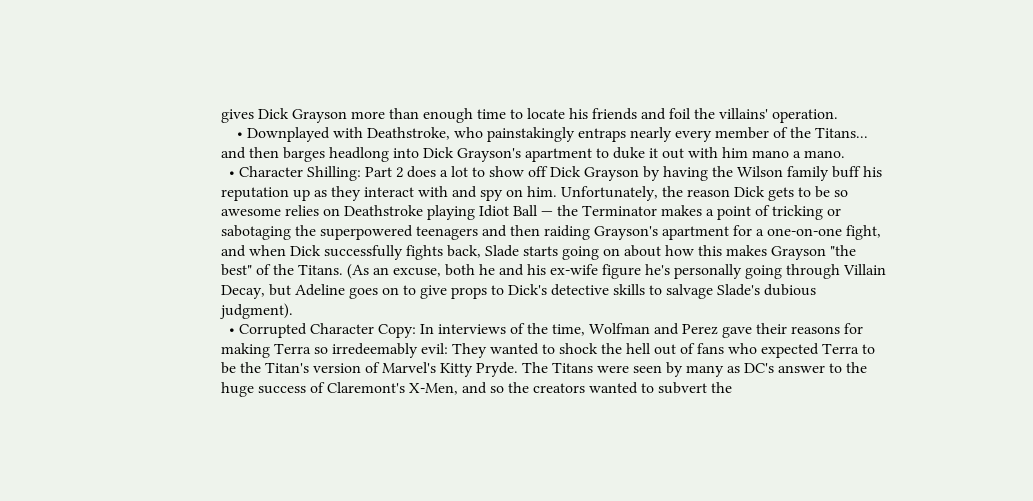gives Dick Grayson more than enough time to locate his friends and foil the villains' operation.
    • Downplayed with Deathstroke, who painstakingly entraps nearly every member of the Titans... and then barges headlong into Dick Grayson's apartment to duke it out with him mano a mano.
  • Character Shilling: Part 2 does a lot to show off Dick Grayson by having the Wilson family buff his reputation up as they interact with and spy on him. Unfortunately, the reason Dick gets to be so awesome relies on Deathstroke playing Idiot Ball — the Terminator makes a point of tricking or sabotaging the superpowered teenagers and then raiding Grayson's apartment for a one-on-one fight, and when Dick successfully fights back, Slade starts going on about how this makes Grayson "the best" of the Titans. (As an excuse, both he and his ex-wife figure he's personally going through Villain Decay, but Adeline goes on to give props to Dick's detective skills to salvage Slade's dubious judgment).
  • Corrupted Character Copy: In interviews of the time, Wolfman and Perez gave their reasons for making Terra so irredeemably evil: They wanted to shock the hell out of fans who expected Terra to be the Titan's version of Marvel's Kitty Pryde. The Titans were seen by many as DC's answer to the huge success of Claremont's X-Men, and so the creators wanted to subvert the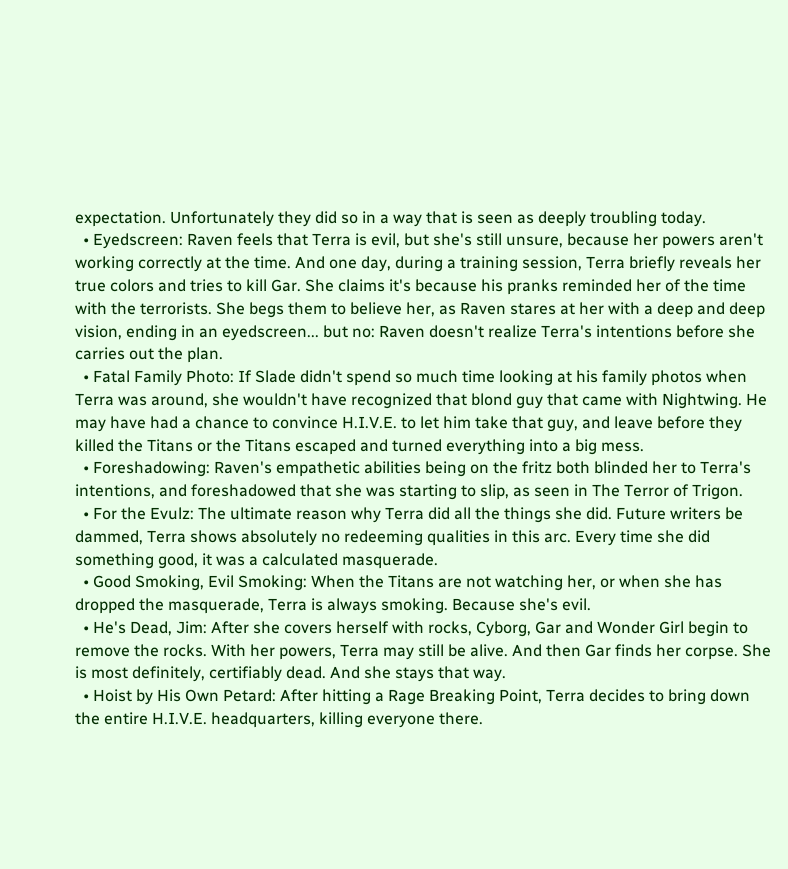expectation. Unfortunately they did so in a way that is seen as deeply troubling today.
  • Eyedscreen: Raven feels that Terra is evil, but she's still unsure, because her powers aren't working correctly at the time. And one day, during a training session, Terra briefly reveals her true colors and tries to kill Gar. She claims it's because his pranks reminded her of the time with the terrorists. She begs them to believe her, as Raven stares at her with a deep and deep vision, ending in an eyedscreen... but no: Raven doesn't realize Terra's intentions before she carries out the plan.
  • Fatal Family Photo: If Slade didn't spend so much time looking at his family photos when Terra was around, she wouldn't have recognized that blond guy that came with Nightwing. He may have had a chance to convince H.I.V.E. to let him take that guy, and leave before they killed the Titans or the Titans escaped and turned everything into a big mess.
  • Foreshadowing: Raven's empathetic abilities being on the fritz both blinded her to Terra's intentions, and foreshadowed that she was starting to slip, as seen in The Terror of Trigon.
  • For the Evulz: The ultimate reason why Terra did all the things she did. Future writers be dammed, Terra shows absolutely no redeeming qualities in this arc. Every time she did something good, it was a calculated masquerade.
  • Good Smoking, Evil Smoking: When the Titans are not watching her, or when she has dropped the masquerade, Terra is always smoking. Because she's evil.
  • He's Dead, Jim: After she covers herself with rocks, Cyborg, Gar and Wonder Girl begin to remove the rocks. With her powers, Terra may still be alive. And then Gar finds her corpse. She is most definitely, certifiably dead. And she stays that way.
  • Hoist by His Own Petard: After hitting a Rage Breaking Point, Terra decides to bring down the entire H.I.V.E. headquarters, killing everyone there.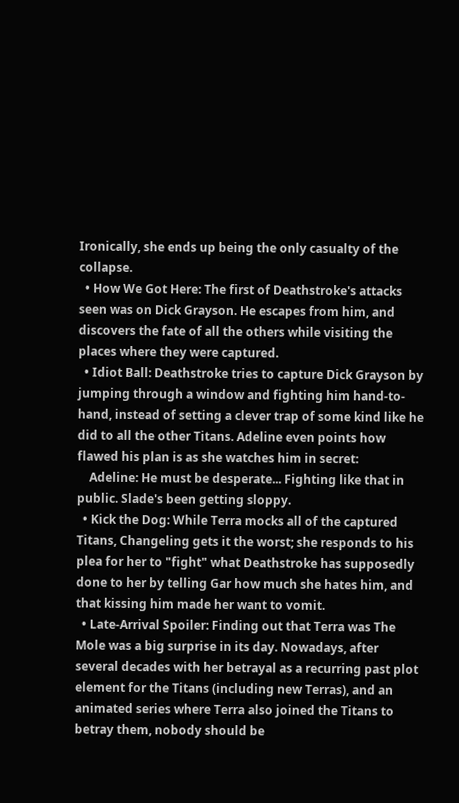Ironically, she ends up being the only casualty of the collapse.
  • How We Got Here: The first of Deathstroke's attacks seen was on Dick Grayson. He escapes from him, and discovers the fate of all the others while visiting the places where they were captured.
  • Idiot Ball: Deathstroke tries to capture Dick Grayson by jumping through a window and fighting him hand-to-hand, instead of setting a clever trap of some kind like he did to all the other Titans. Adeline even points how flawed his plan is as she watches him in secret:
    Adeline: He must be desperate... Fighting like that in public. Slade's been getting sloppy.
  • Kick the Dog: While Terra mocks all of the captured Titans, Changeling gets it the worst; she responds to his plea for her to "fight" what Deathstroke has supposedly done to her by telling Gar how much she hates him, and that kissing him made her want to vomit.
  • Late-Arrival Spoiler: Finding out that Terra was The Mole was a big surprise in its day. Nowadays, after several decades with her betrayal as a recurring past plot element for the Titans (including new Terras), and an animated series where Terra also joined the Titans to betray them, nobody should be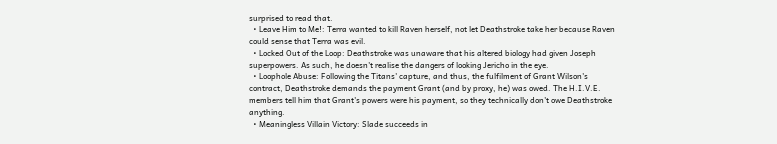surprised to read that.
  • Leave Him to Me!: Terra wanted to kill Raven herself, not let Deathstroke take her because Raven could sense that Terra was evil.
  • Locked Out of the Loop: Deathstroke was unaware that his altered biology had given Joseph superpowers. As such, he doesn't realise the dangers of looking Jericho in the eye.
  • Loophole Abuse: Following the Titans' capture, and thus, the fulfilment of Grant Wilson's contract, Deathstroke demands the payment Grant (and by proxy, he) was owed. The H.I.V.E. members tell him that Grant's powers were his payment, so they technically don't owe Deathstroke anything.
  • Meaningless Villain Victory: Slade succeeds in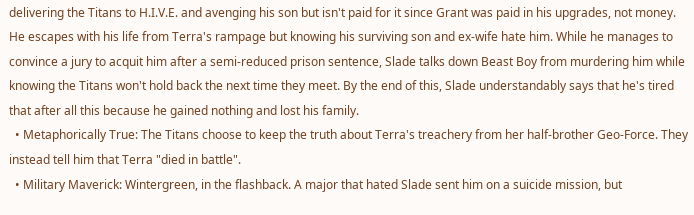delivering the Titans to H.I.V.E. and avenging his son but isn't paid for it since Grant was paid in his upgrades, not money. He escapes with his life from Terra's rampage but knowing his surviving son and ex-wife hate him. While he manages to convince a jury to acquit him after a semi-reduced prison sentence, Slade talks down Beast Boy from murdering him while knowing the Titans won't hold back the next time they meet. By the end of this, Slade understandably says that he's tired that after all this because he gained nothing and lost his family.
  • Metaphorically True: The Titans choose to keep the truth about Terra's treachery from her half-brother Geo-Force. They instead tell him that Terra "died in battle".
  • Military Maverick: Wintergreen, in the flashback. A major that hated Slade sent him on a suicide mission, but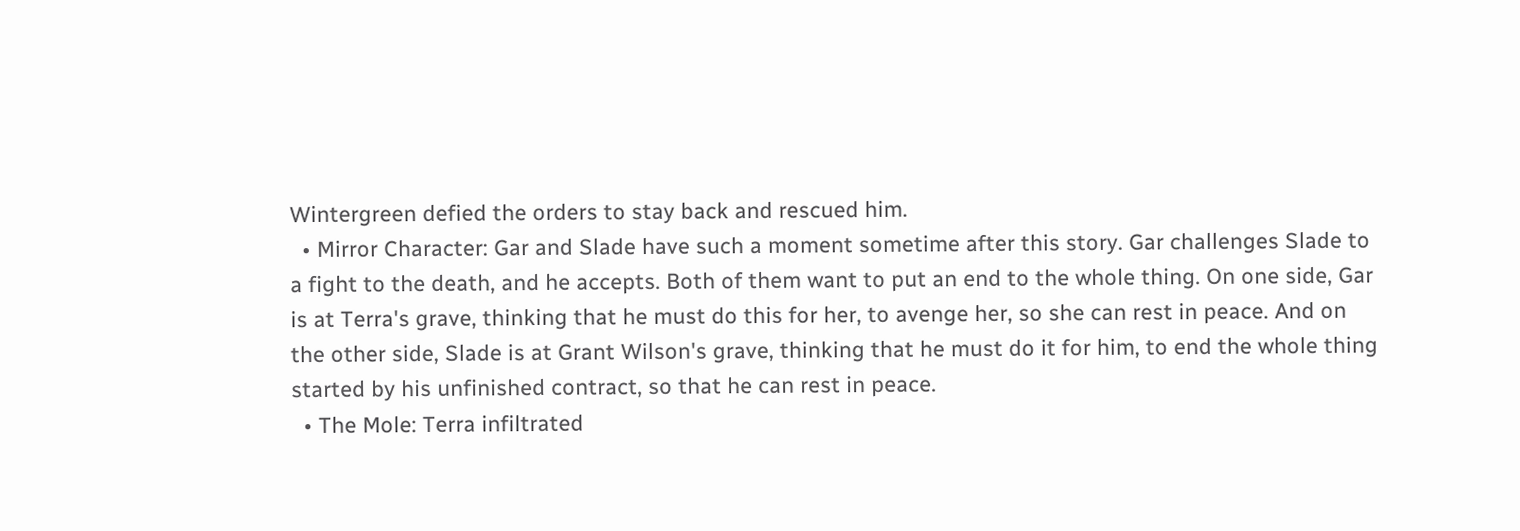Wintergreen defied the orders to stay back and rescued him.
  • Mirror Character: Gar and Slade have such a moment sometime after this story. Gar challenges Slade to a fight to the death, and he accepts. Both of them want to put an end to the whole thing. On one side, Gar is at Terra's grave, thinking that he must do this for her, to avenge her, so she can rest in peace. And on the other side, Slade is at Grant Wilson's grave, thinking that he must do it for him, to end the whole thing started by his unfinished contract, so that he can rest in peace.
  • The Mole: Terra infiltrated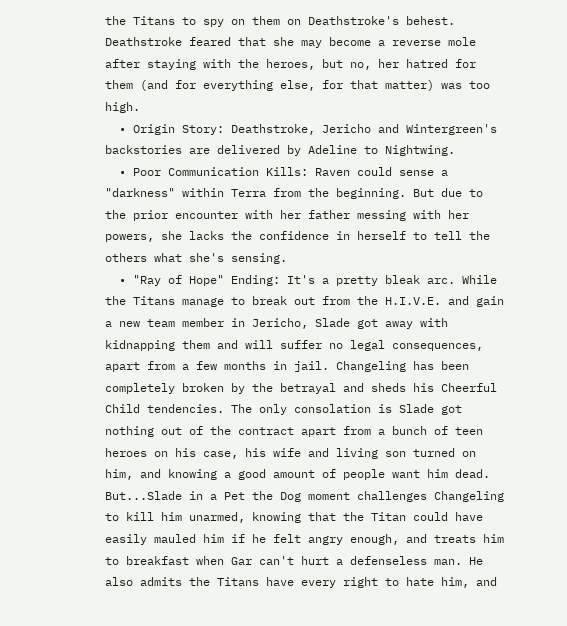the Titans to spy on them on Deathstroke's behest. Deathstroke feared that she may become a reverse mole after staying with the heroes, but no, her hatred for them (and for everything else, for that matter) was too high.
  • Origin Story: Deathstroke, Jericho and Wintergreen's backstories are delivered by Adeline to Nightwing.
  • Poor Communication Kills: Raven could sense a "darkness" within Terra from the beginning. But due to the prior encounter with her father messing with her powers, she lacks the confidence in herself to tell the others what she's sensing.
  • "Ray of Hope" Ending: It's a pretty bleak arc. While the Titans manage to break out from the H.I.V.E. and gain a new team member in Jericho, Slade got away with kidnapping them and will suffer no legal consequences, apart from a few months in jail. Changeling has been completely broken by the betrayal and sheds his Cheerful Child tendencies. The only consolation is Slade got nothing out of the contract apart from a bunch of teen heroes on his case, his wife and living son turned on him, and knowing a good amount of people want him dead. But...Slade in a Pet the Dog moment challenges Changeling to kill him unarmed, knowing that the Titan could have easily mauled him if he felt angry enough, and treats him to breakfast when Gar can't hurt a defenseless man. He also admits the Titans have every right to hate him, and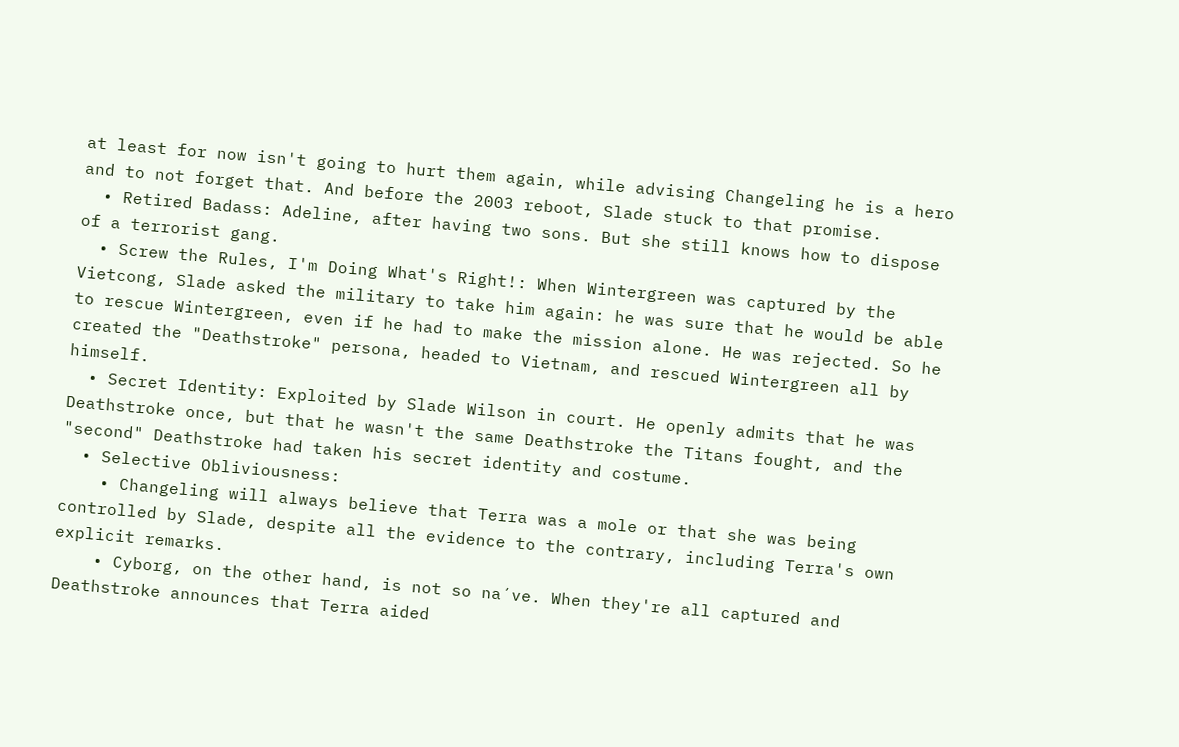at least for now isn't going to hurt them again, while advising Changeling he is a hero and to not forget that. And before the 2003 reboot, Slade stuck to that promise.
  • Retired Badass: Adeline, after having two sons. But she still knows how to dispose of a terrorist gang.
  • Screw the Rules, I'm Doing What's Right!: When Wintergreen was captured by the Vietcong, Slade asked the military to take him again: he was sure that he would be able to rescue Wintergreen, even if he had to make the mission alone. He was rejected. So he created the "Deathstroke" persona, headed to Vietnam, and rescued Wintergreen all by himself.
  • Secret Identity: Exploited by Slade Wilson in court. He openly admits that he was Deathstroke once, but that he wasn't the same Deathstroke the Titans fought, and the "second" Deathstroke had taken his secret identity and costume.
  • Selective Obliviousness:
    • Changeling will always believe that Terra was a mole or that she was being controlled by Slade, despite all the evidence to the contrary, including Terra's own explicit remarks.
    • Cyborg, on the other hand, is not so na´ve. When they're all captured and Deathstroke announces that Terra aided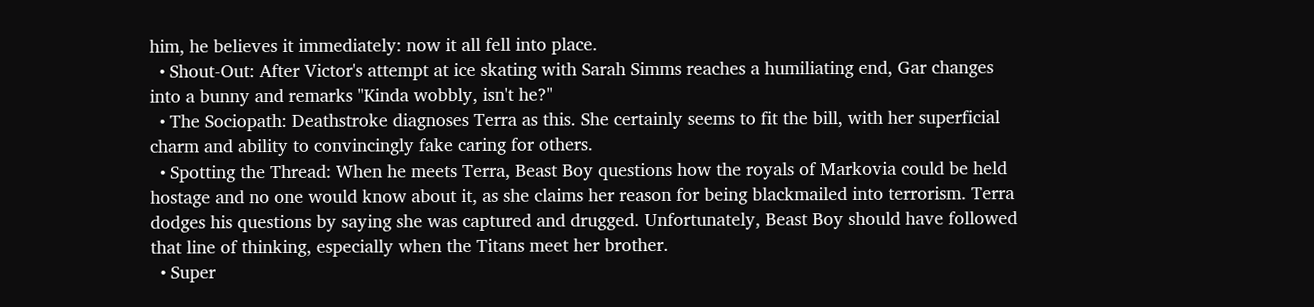him, he believes it immediately: now it all fell into place.
  • Shout-Out: After Victor's attempt at ice skating with Sarah Simms reaches a humiliating end, Gar changes into a bunny and remarks "Kinda wobbly, isn't he?"
  • The Sociopath: Deathstroke diagnoses Terra as this. She certainly seems to fit the bill, with her superficial charm and ability to convincingly fake caring for others.
  • Spotting the Thread: When he meets Terra, Beast Boy questions how the royals of Markovia could be held hostage and no one would know about it, as she claims her reason for being blackmailed into terrorism. Terra dodges his questions by saying she was captured and drugged. Unfortunately, Beast Boy should have followed that line of thinking, especially when the Titans meet her brother.
  • Super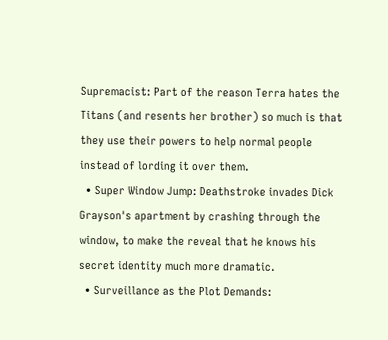Supremacist: Part of the reason Terra hates the Titans (and resents her brother) so much is that they use their powers to help normal people instead of lording it over them.
  • Super Window Jump: Deathstroke invades Dick Grayson's apartment by crashing through the window, to make the reveal that he knows his secret identity much more dramatic.
  • Surveillance as the Plot Demands: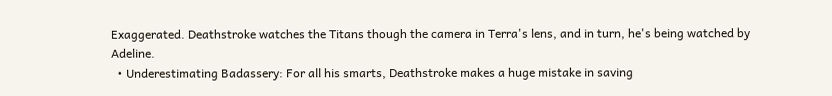Exaggerated. Deathstroke watches the Titans though the camera in Terra's lens, and in turn, he's being watched by Adeline.
  • Underestimating Badassery: For all his smarts, Deathstroke makes a huge mistake in saving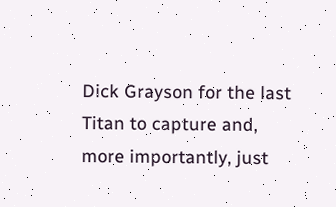Dick Grayson for the last Titan to capture and, more importantly, just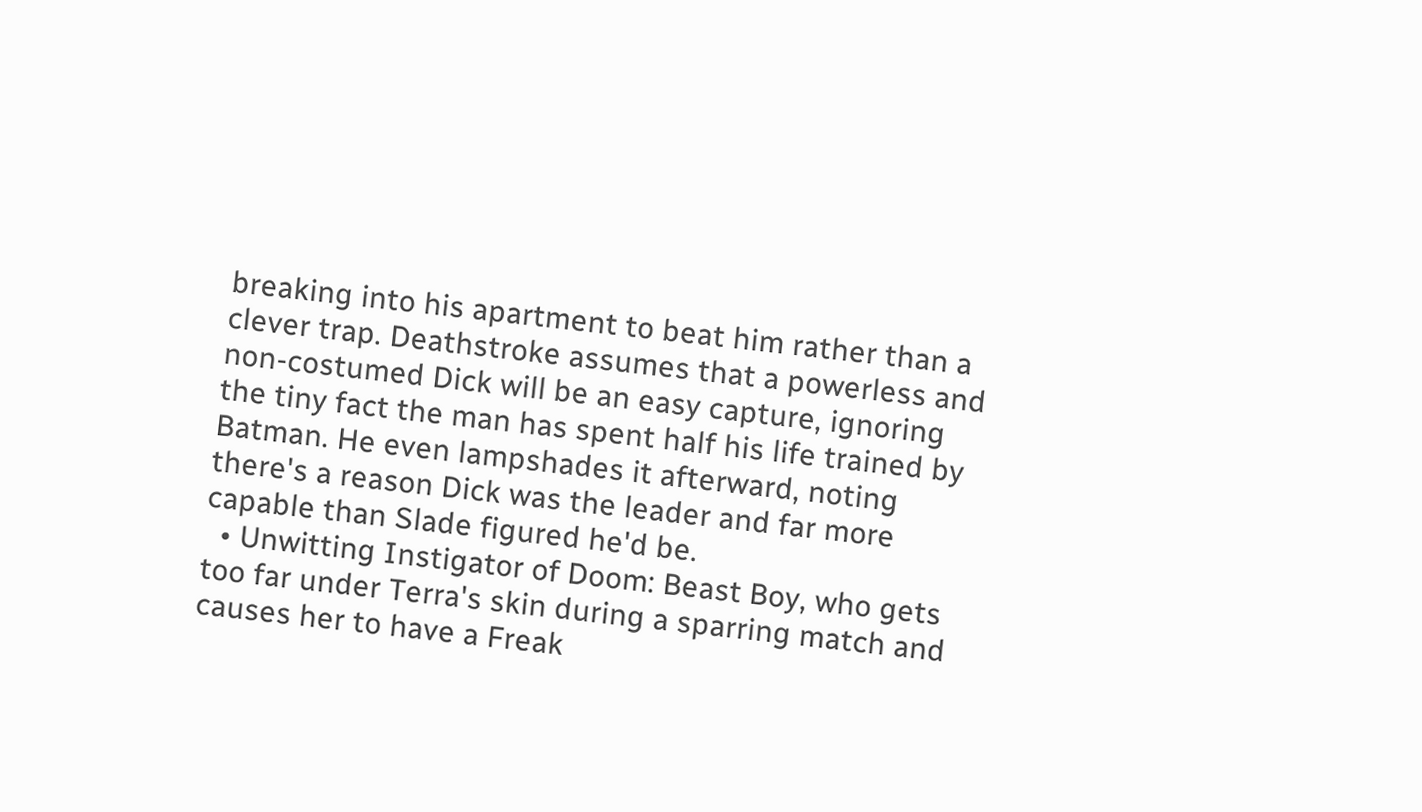breaking into his apartment to beat him rather than a clever trap. Deathstroke assumes that a powerless and non-costumed Dick will be an easy capture, ignoring the tiny fact the man has spent half his life trained by Batman. He even lampshades it afterward, noting there's a reason Dick was the leader and far more capable than Slade figured he'd be.
  • Unwitting Instigator of Doom: Beast Boy, who gets too far under Terra's skin during a sparring match and causes her to have a Freak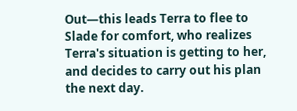Out—this leads Terra to flee to Slade for comfort, who realizes Terra's situation is getting to her, and decides to carry out his plan the next day.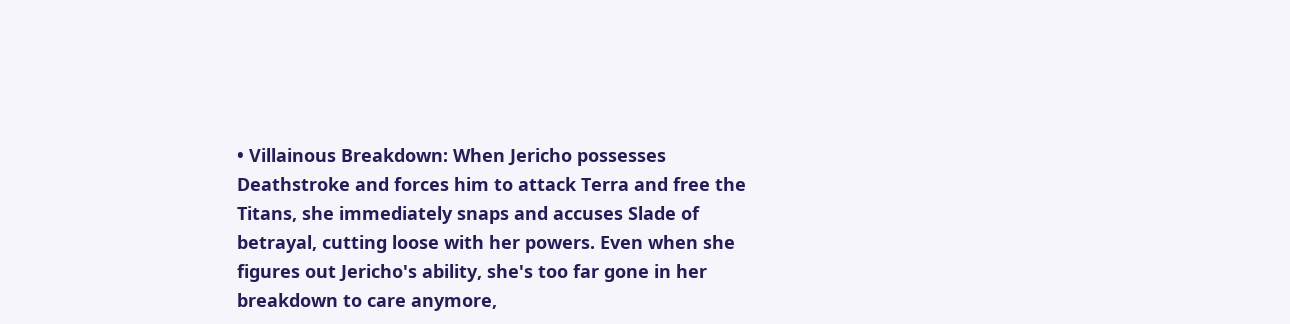• Villainous Breakdown: When Jericho possesses Deathstroke and forces him to attack Terra and free the Titans, she immediately snaps and accuses Slade of betrayal, cutting loose with her powers. Even when she figures out Jericho's ability, she's too far gone in her breakdown to care anymore,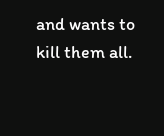and wants to kill them all.